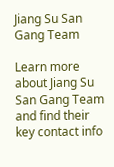Jiang Su San Gang Team

Learn more about Jiang Su San Gang Team and find their key contact info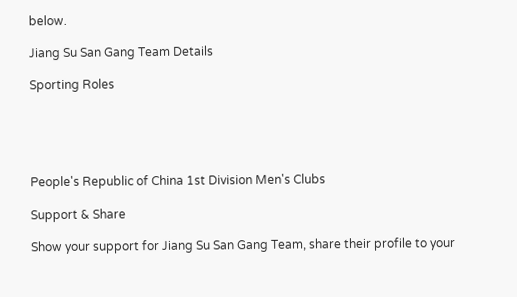below.

Jiang Su San Gang Team Details

Sporting Roles





People's Republic of China 1st Division Men's Clubs

Support & Share

Show your support for Jiang Su San Gang Team, share their profile to your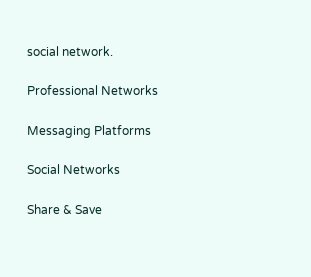social network.

Professional Networks

Messaging Platforms

Social Networks

Share & Save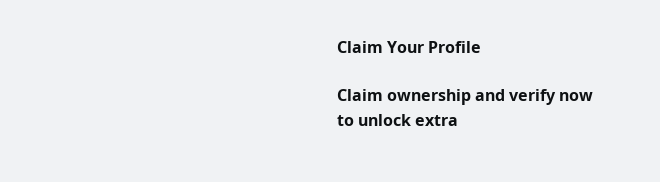Claim Your Profile

Claim ownership and verify now to unlock extra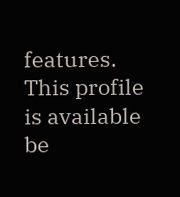features.
This profile is available be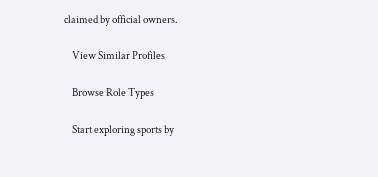claimed by official owners.

    View Similar Profiles

    Browse Role Types

    Start exploring sports by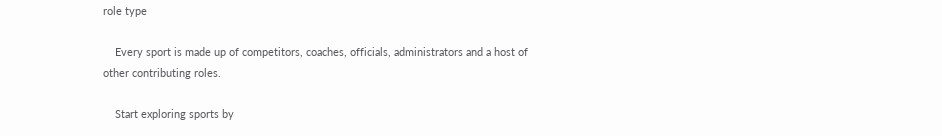role type

    Every sport is made up of competitors, coaches, officials, administrators and a host of other contributing roles.

    Start exploring sports by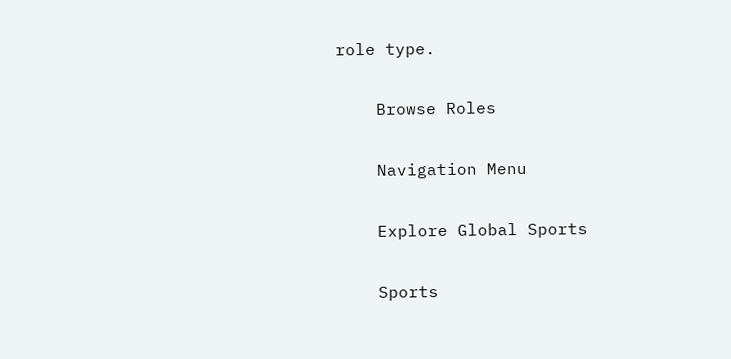role type.

    Browse Roles

    Navigation Menu

    Explore Global Sports

    Sports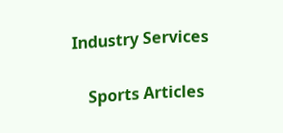Industry Services

    Sports Articles